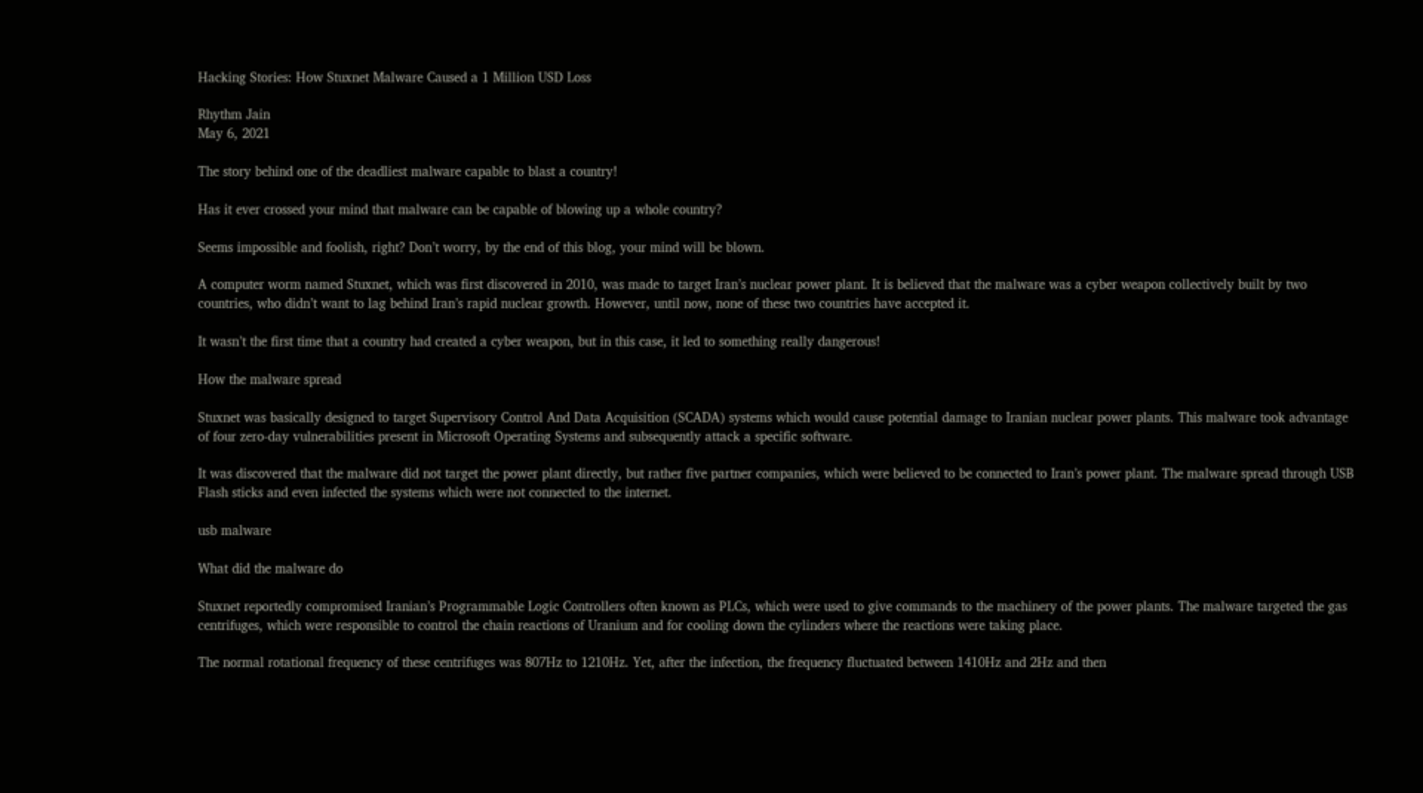Hacking Stories: How Stuxnet Malware Caused a 1 Million USD Loss

Rhythm Jain
May 6, 2021

The story behind one of the deadliest malware capable to blast a country!

Has it ever crossed your mind that malware can be capable of blowing up a whole country?

Seems impossible and foolish, right? Don’t worry, by the end of this blog, your mind will be blown.

A computer worm named Stuxnet, which was first discovered in 2010, was made to target Iran’s nuclear power plant. It is believed that the malware was a cyber weapon collectively built by two countries, who didn’t want to lag behind Iran’s rapid nuclear growth. However, until now, none of these two countries have accepted it.

It wasn’t the first time that a country had created a cyber weapon, but in this case, it led to something really dangerous!

How the malware spread

Stuxnet was basically designed to target Supervisory Control And Data Acquisition (SCADA) systems which would cause potential damage to Iranian nuclear power plants. This malware took advantage of four zero-day vulnerabilities present in Microsoft Operating Systems and subsequently attack a specific software.

It was discovered that the malware did not target the power plant directly, but rather five partner companies, which were believed to be connected to Iran’s power plant. The malware spread through USB Flash sticks and even infected the systems which were not connected to the internet.

usb malware

What did the malware do

Stuxnet reportedly compromised Iranian’s Programmable Logic Controllers often known as PLCs, which were used to give commands to the machinery of the power plants. The malware targeted the gas centrifuges, which were responsible to control the chain reactions of Uranium and for cooling down the cylinders where the reactions were taking place.

The normal rotational frequency of these centrifuges was 807Hz to 1210Hz. Yet, after the infection, the frequency fluctuated between 1410Hz and 2Hz and then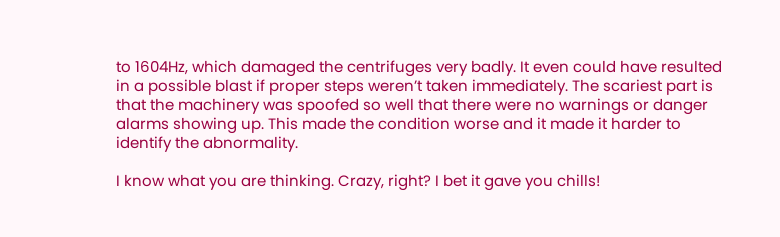to 1604Hz, which damaged the centrifuges very badly. It even could have resulted in a possible blast if proper steps weren’t taken immediately. The scariest part is that the machinery was spoofed so well that there were no warnings or danger alarms showing up. This made the condition worse and it made it harder to identify the abnormality.

I know what you are thinking. Crazy, right? I bet it gave you chills!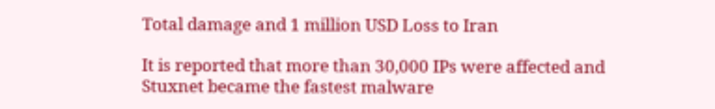Total damage and 1 million USD Loss to Iran

It is reported that more than 30,000 IPs were affected and Stuxnet became the fastest malware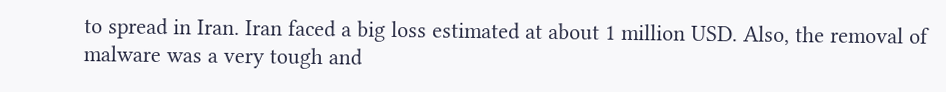to spread in Iran. Iran faced a big loss estimated at about 1 million USD. Also, the removal of malware was a very tough and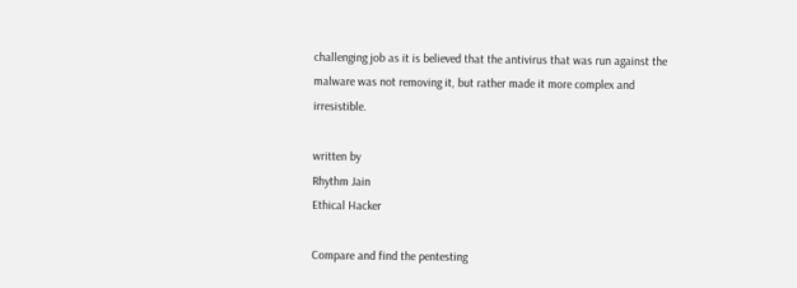challenging job as it is believed that the antivirus that was run against the malware was not removing it, but rather made it more complex and irresistible.

written by
Rhythm Jain
Ethical Hacker

Compare and find the pentesting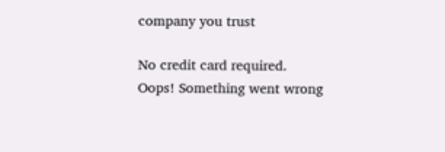company you trust

No credit card required.
Oops! Something went wrong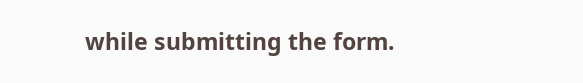while submitting the form.